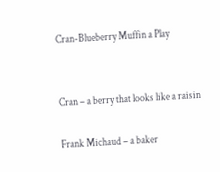Cran-Blueberry Muffin a Play


Cran – a berry that looks like a raisin

Frank Michaud – a baker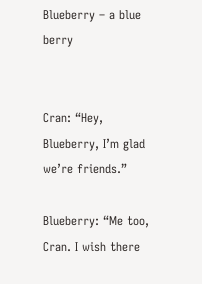Blueberry – a blue berry


Cran: “Hey, Blueberry, I’m glad we’re friends.”

Blueberry: “Me too, Cran. I wish there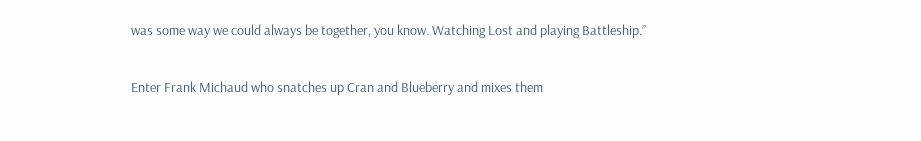was some way we could always be together, you know. Watching Lost and playing Battleship.”

Enter Frank Michaud who snatches up Cran and Blueberry and mixes them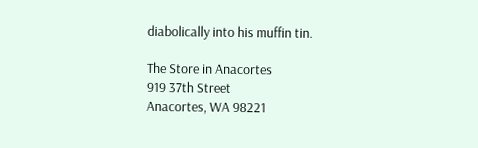diabolically into his muffin tin.

The Store in Anacortes
919 37th Street
Anacortes, WA 98221